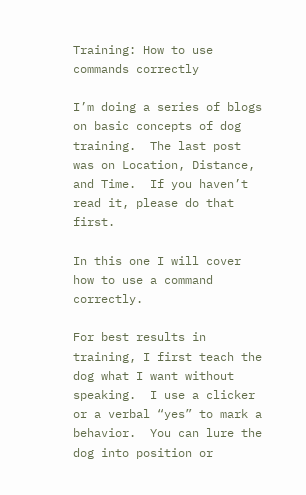Training: How to use commands correctly

I’m doing a series of blogs on basic concepts of dog training.  The last post was on Location, Distance, and Time.  If you haven’t read it, please do that first.

In this one I will cover how to use a command correctly.

For best results in training, I first teach the dog what I want without speaking.  I use a clicker or a verbal “yes” to mark a behavior.  You can lure the dog into position or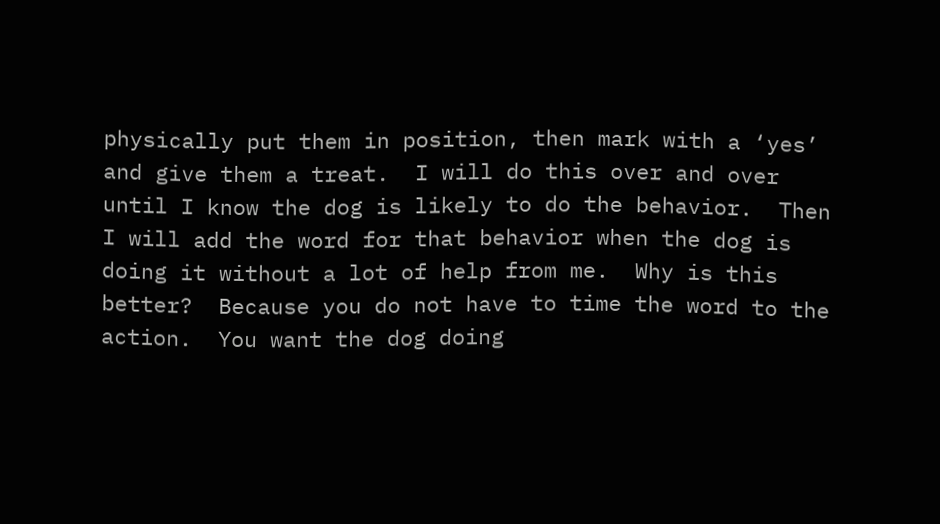physically put them in position, then mark with a ‘yes’ and give them a treat.  I will do this over and over until I know the dog is likely to do the behavior.  Then I will add the word for that behavior when the dog is doing it without a lot of help from me.  Why is this better?  Because you do not have to time the word to the action.  You want the dog doing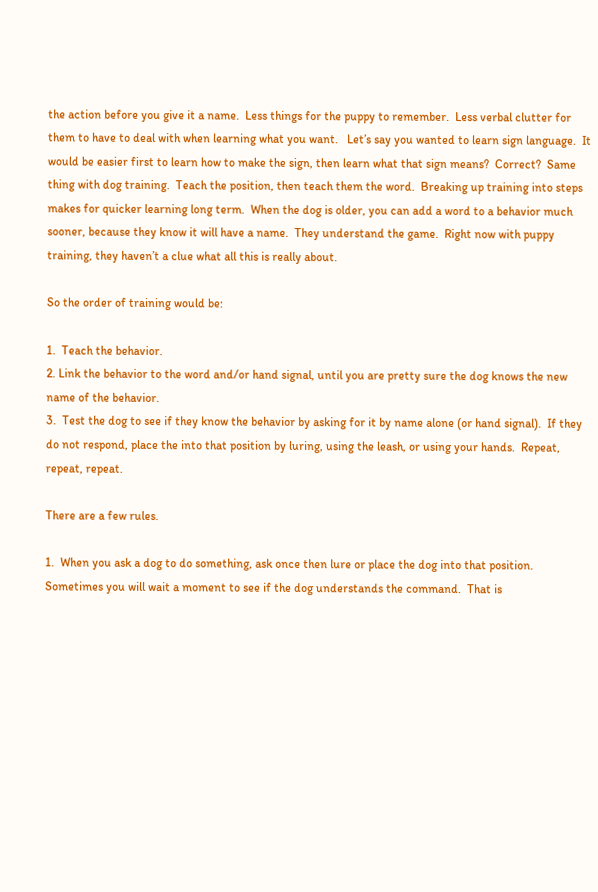the action before you give it a name.  Less things for the puppy to remember.  Less verbal clutter for them to have to deal with when learning what you want.   Let’s say you wanted to learn sign language.  It would be easier first to learn how to make the sign, then learn what that sign means?  Correct?  Same thing with dog training.  Teach the position, then teach them the word.  Breaking up training into steps makes for quicker learning long term.  When the dog is older, you can add a word to a behavior much sooner, because they know it will have a name.  They understand the game.  Right now with puppy training, they haven’t a clue what all this is really about.

So the order of training would be:

1.  Teach the behavior.
2. Link the behavior to the word and/or hand signal, until you are pretty sure the dog knows the new name of the behavior.
3.  Test the dog to see if they know the behavior by asking for it by name alone (or hand signal).  If they do not respond, place the into that position by luring, using the leash, or using your hands.  Repeat, repeat, repeat.

There are a few rules.

1.  When you ask a dog to do something, ask once then lure or place the dog into that position.  Sometimes you will wait a moment to see if the dog understands the command.  That is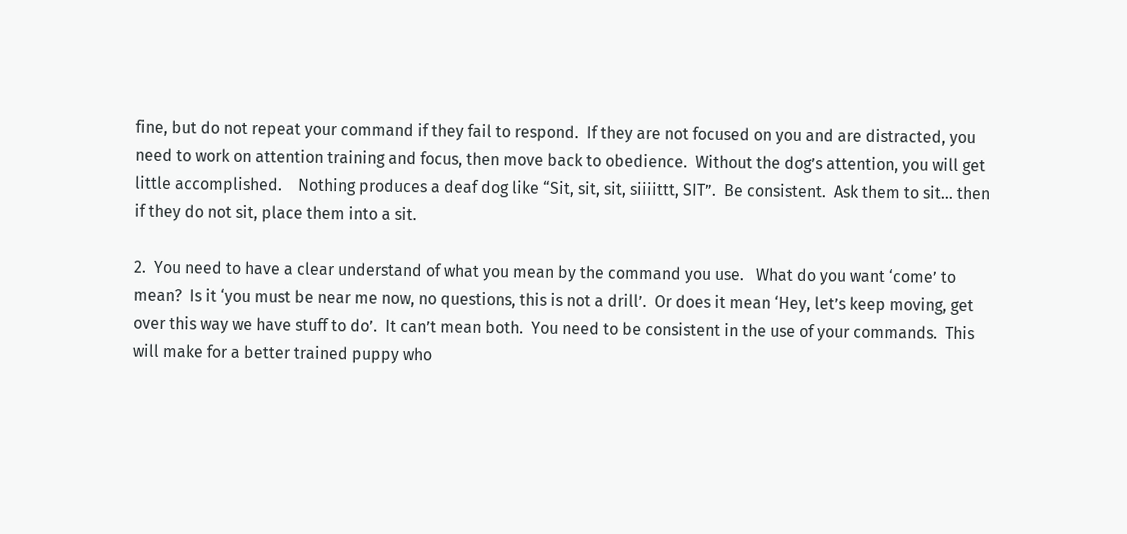fine, but do not repeat your command if they fail to respond.  If they are not focused on you and are distracted, you need to work on attention training and focus, then move back to obedience.  Without the dog’s attention, you will get little accomplished.    Nothing produces a deaf dog like “Sit, sit, sit, siiiittt, SIT”.  Be consistent.  Ask them to sit… then if they do not sit, place them into a sit.

2.  You need to have a clear understand of what you mean by the command you use.   What do you want ‘come’ to mean?  Is it ‘you must be near me now, no questions, this is not a drill’.  Or does it mean ‘Hey, let’s keep moving, get over this way we have stuff to do’.  It can’t mean both.  You need to be consistent in the use of your commands.  This will make for a better trained puppy who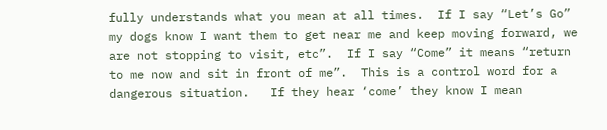fully understands what you mean at all times.  If I say “Let’s Go” my dogs know I want them to get near me and keep moving forward, we are not stopping to visit, etc”.  If I say “Come” it means “return to me now and sit in front of me”.  This is a control word for a dangerous situation.   If they hear ‘come’ they know I mean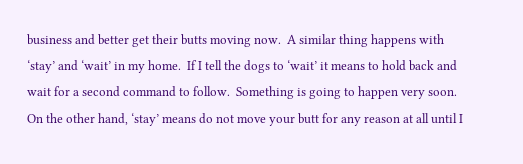business and better get their butts moving now.  A similar thing happens with ‘stay’ and ‘wait’ in my home.  If I tell the dogs to ‘wait’ it means to hold back and wait for a second command to follow.  Something is going to happen very soon.  On the other hand, ‘stay’ means do not move your butt for any reason at all until I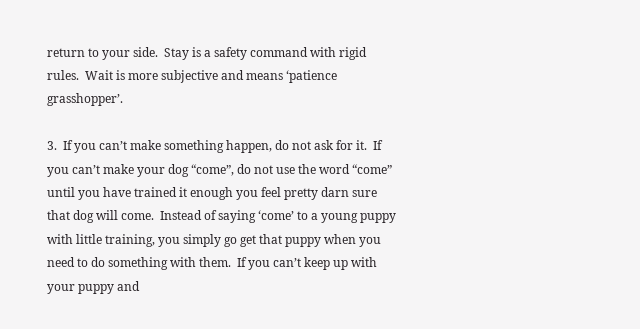return to your side.  Stay is a safety command with rigid rules.  Wait is more subjective and means ‘patience grasshopper’.

3.  If you can’t make something happen, do not ask for it.  If you can’t make your dog “come”, do not use the word “come” until you have trained it enough you feel pretty darn sure that dog will come.  Instead of saying ‘come’ to a young puppy with little training, you simply go get that puppy when you need to do something with them.  If you can’t keep up with your puppy and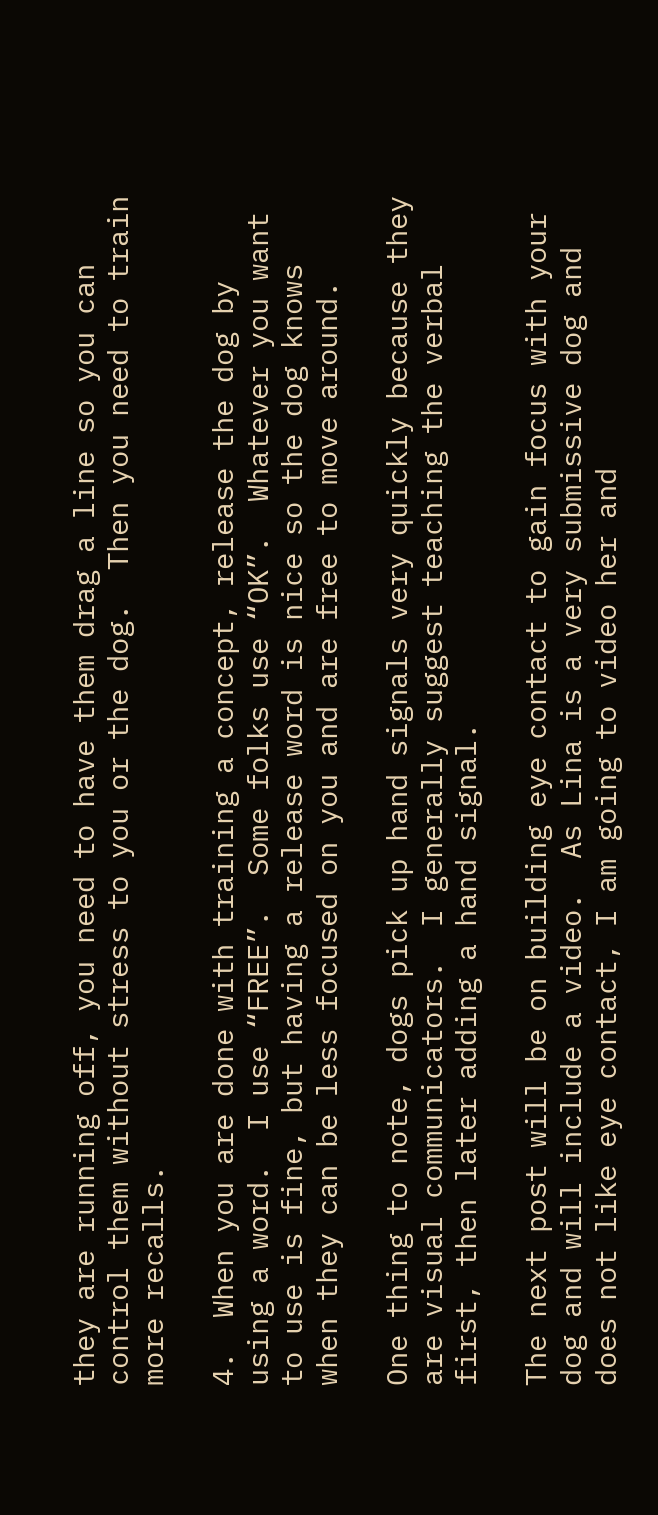they are running off, you need to have them drag a line so you can control them without stress to you or the dog.  Then you need to train more recalls.

4.  When you are done with training a concept, release the dog by using a word.  I use “FREE”.  Some folks use “OK”.  Whatever you want to use is fine, but having a release word is nice so the dog knows when they can be less focused on you and are free to move around.

One thing to note, dogs pick up hand signals very quickly because they are visual communicators.  I generally suggest teaching the verbal first, then later adding a hand signal.

The next post will be on building eye contact to gain focus with your dog and will include a video.  As Lina is a very submissive dog and does not like eye contact, I am going to video her and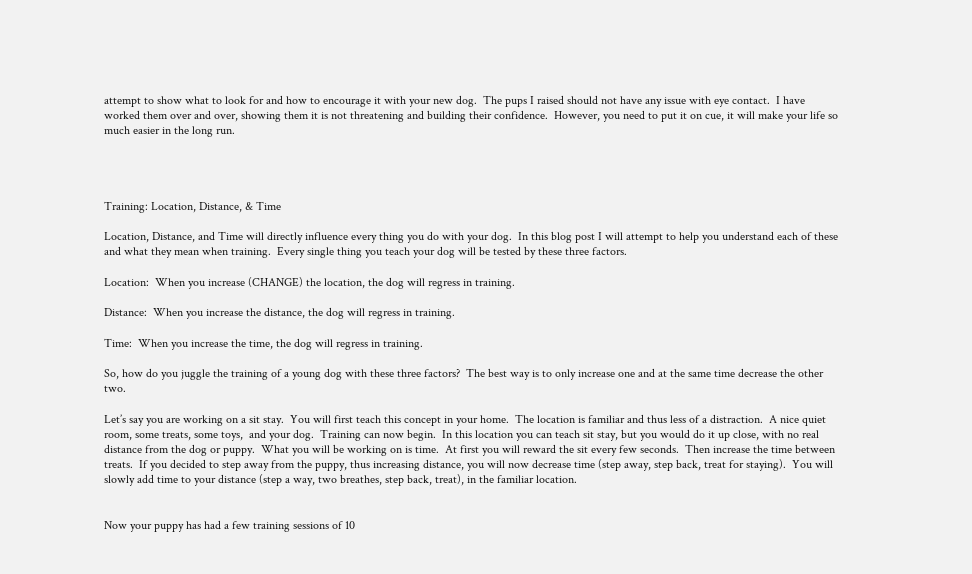attempt to show what to look for and how to encourage it with your new dog.  The pups I raised should not have any issue with eye contact.  I have worked them over and over, showing them it is not threatening and building their confidence.  However, you need to put it on cue, it will make your life so much easier in the long run.




Training: Location, Distance, & Time

Location, Distance, and Time will directly influence every thing you do with your dog.  In this blog post I will attempt to help you understand each of these and what they mean when training.  Every single thing you teach your dog will be tested by these three factors.

Location:  When you increase (CHANGE) the location, the dog will regress in training.

Distance:  When you increase the distance, the dog will regress in training.

Time:  When you increase the time, the dog will regress in training.

So, how do you juggle the training of a young dog with these three factors?  The best way is to only increase one and at the same time decrease the other two.

Let’s say you are working on a sit stay.  You will first teach this concept in your home.  The location is familiar and thus less of a distraction.  A nice quiet room, some treats, some toys,  and your dog.  Training can now begin.  In this location you can teach sit stay, but you would do it up close, with no real distance from the dog or puppy.  What you will be working on is time.  At first you will reward the sit every few seconds.  Then increase the time between treats.  If you decided to step away from the puppy, thus increasing distance, you will now decrease time (step away, step back, treat for staying).  You will slowly add time to your distance (step a way, two breathes, step back, treat), in the familiar location.


Now your puppy has had a few training sessions of 10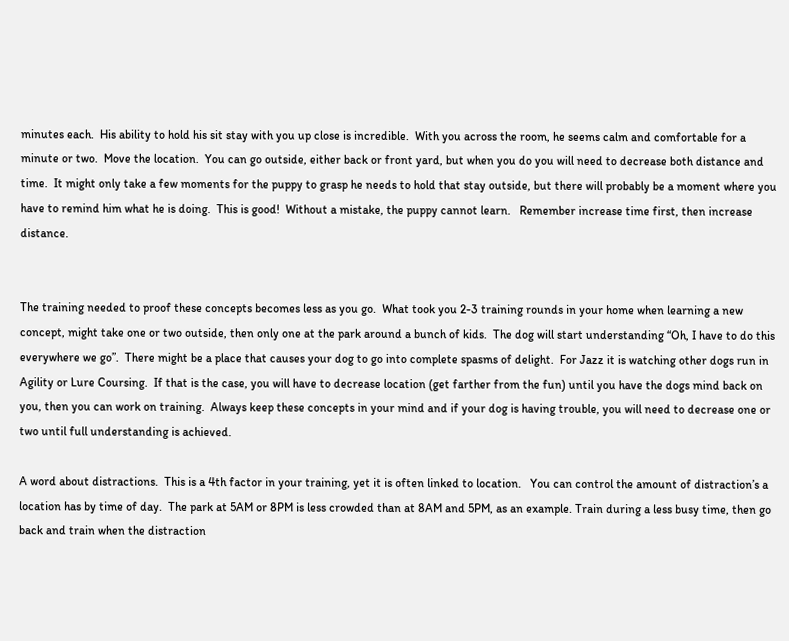minutes each.  His ability to hold his sit stay with you up close is incredible.  With you across the room, he seems calm and comfortable for a minute or two.  Move the location.  You can go outside, either back or front yard, but when you do you will need to decrease both distance and time.  It might only take a few moments for the puppy to grasp he needs to hold that stay outside, but there will probably be a moment where you have to remind him what he is doing.  This is good!  Without a mistake, the puppy cannot learn.   Remember increase time first, then increase distance.


The training needed to proof these concepts becomes less as you go.  What took you 2-3 training rounds in your home when learning a new concept, might take one or two outside, then only one at the park around a bunch of kids.  The dog will start understanding “Oh, I have to do this everywhere we go”.  There might be a place that causes your dog to go into complete spasms of delight.  For Jazz it is watching other dogs run in Agility or Lure Coursing.  If that is the case, you will have to decrease location (get farther from the fun) until you have the dogs mind back on you, then you can work on training.  Always keep these concepts in your mind and if your dog is having trouble, you will need to decrease one or two until full understanding is achieved.

A word about distractions.  This is a 4th factor in your training, yet it is often linked to location.   You can control the amount of distraction’s a location has by time of day.  The park at 5AM or 8PM is less crowded than at 8AM and 5PM, as an example. Train during a less busy time, then go back and train when the distraction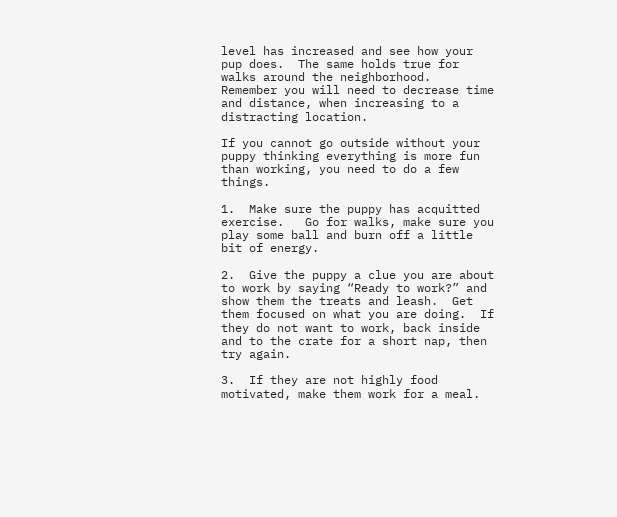level has increased and see how your pup does.  The same holds true for walks around the neighborhood.  Remember you will need to decrease time and distance, when increasing to a distracting location.

If you cannot go outside without your puppy thinking everything is more fun than working, you need to do a few things.

1.  Make sure the puppy has acquitted exercise.   Go for walks, make sure you play some ball and burn off a little bit of energy.

2.  Give the puppy a clue you are about to work by saying “Ready to work?” and show them the treats and leash.  Get them focused on what you are doing.  If they do not want to work, back inside and to the crate for a short nap, then try again.

3.  If they are not highly food motivated, make them work for a meal.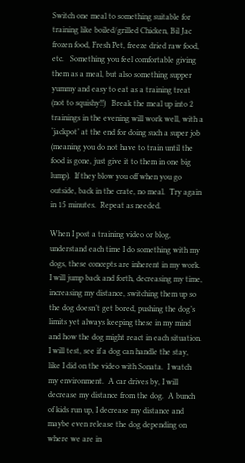Switch one meal to something suitable for training like boiled/grilled Chicken, Bil Jac frozen food, Fresh Pet, freeze dried raw food, etc.   Something you feel comfortable giving them as a meal, but also something supper yummy and easy to eat as a training treat (not to squishy!!)   Break the meal up into 2 trainings in the evening will work well, with a ‘jackpot’ at the end for doing such a super job (meaning you do not have to train until the food is gone, just give it to them in one big lump).  If they blow you off when you go outside, back in the crate, no meal.  Try again in 15 minutes.  Repeat as needed.

When I post a training video or blog, understand each time I do something with my dogs, these concepts are inherent in my work.  I will jump back and forth, decreasing my time, increasing my distance, switching them up so the dog doesn’t get bored, pushing the dog’s limits yet always keeping these in my mind and how the dog might react in each situation.  I will test, see if a dog can handle the stay, like I did on the video with Sonata.  I watch my environment.  A car drives by, I will decrease my distance from the dog.  A bunch of kids run up, I decrease my distance and maybe even release the dog depending on where we are in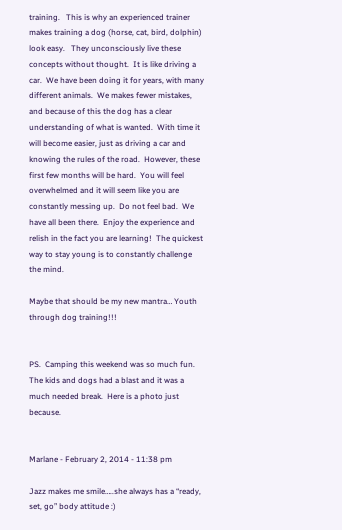training.   This is why an experienced trainer makes training a dog (horse, cat, bird, dolphin) look easy.   They unconsciously live these concepts without thought.  It is like driving a car.  We have been doing it for years, with many different animals.  We makes fewer mistakes, and because of this the dog has a clear understanding of what is wanted.  With time it will become easier, just as driving a car and knowing the rules of the road.  However, these first few months will be hard.  You will feel overwhelmed and it will seem like you are constantly messing up.  Do not feel bad.  We have all been there.  Enjoy the experience and relish in the fact you are learning!  The quickest way to stay young is to constantly challenge the mind.

Maybe that should be my new mantra… Youth through dog training!!!


PS.  Camping this weekend was so much fun.  The kids and dogs had a blast and it was a much needed break.  Here is a photo just because.


Marlane - February 2, 2014 - 11:38 pm

Jazz makes me smile…..she always has a “ready, set, go” body attitude :)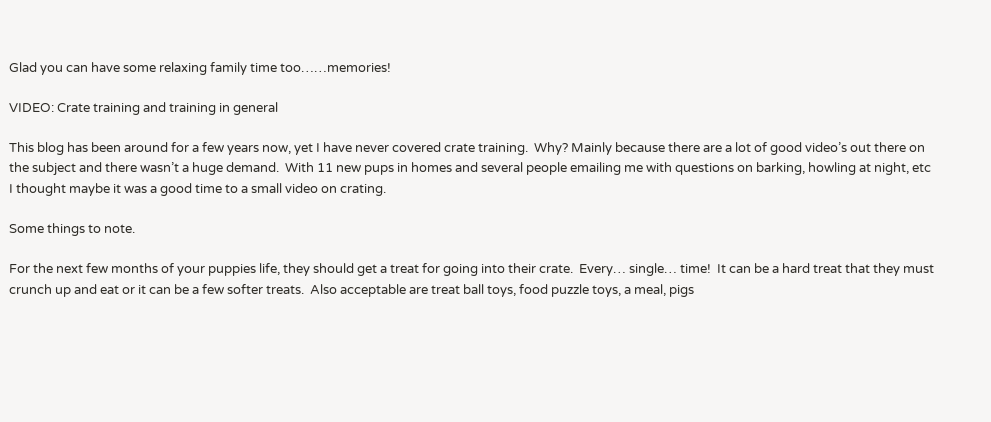Glad you can have some relaxing family time too……memories!

VIDEO: Crate training and training in general

This blog has been around for a few years now, yet I have never covered crate training.  Why? Mainly because there are a lot of good video’s out there on the subject and there wasn’t a huge demand.  With 11 new pups in homes and several people emailing me with questions on barking, howling at night, etc I thought maybe it was a good time to a small video on crating.

Some things to note.

For the next few months of your puppies life, they should get a treat for going into their crate.  Every… single… time!  It can be a hard treat that they must crunch up and eat or it can be a few softer treats.  Also acceptable are treat ball toys, food puzzle toys, a meal, pigs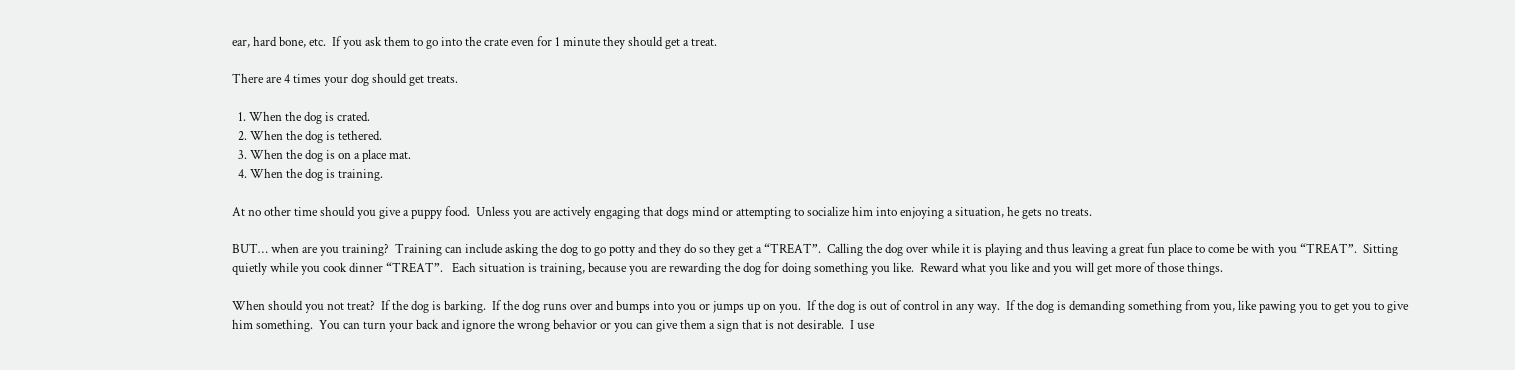ear, hard bone, etc.  If you ask them to go into the crate even for 1 minute they should get a treat.

There are 4 times your dog should get treats.

  1. When the dog is crated.
  2. When the dog is tethered.
  3. When the dog is on a place mat.
  4. When the dog is training.

At no other time should you give a puppy food.  Unless you are actively engaging that dogs mind or attempting to socialize him into enjoying a situation, he gets no treats.

BUT… when are you training?  Training can include asking the dog to go potty and they do so they get a “TREAT”.  Calling the dog over while it is playing and thus leaving a great fun place to come be with you “TREAT”.  Sitting quietly while you cook dinner “TREAT”.   Each situation is training, because you are rewarding the dog for doing something you like.  Reward what you like and you will get more of those things.

When should you not treat?  If the dog is barking.  If the dog runs over and bumps into you or jumps up on you.  If the dog is out of control in any way.  If the dog is demanding something from you, like pawing you to get you to give him something.  You can turn your back and ignore the wrong behavior or you can give them a sign that is not desirable.  I use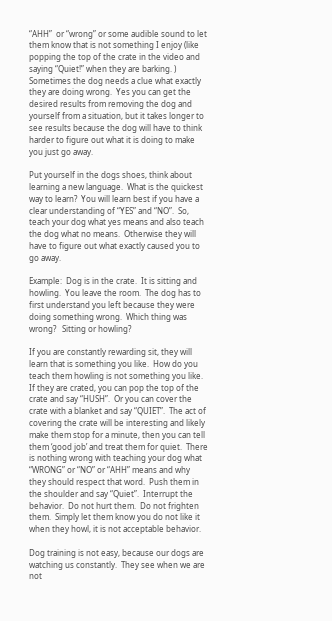“AHH”  or “wrong” or some audible sound to let them know that is not something I enjoy (like popping the top of the crate in the video and saying “Quiet!” when they are barking. ) Sometimes the dog needs a clue what exactly they are doing wrong.  Yes you can get the desired results from removing the dog and yourself from a situation, but it takes longer to see results because the dog will have to think harder to figure out what it is doing to make you just go away.

Put yourself in the dogs shoes, think about learning a new language.  What is the quickest way to learn?  You will learn best if you have a clear understanding of “YES” and “NO”.  So, teach your dog what yes means and also teach the dog what no means.  Otherwise they will have to figure out what exactly caused you to go away.

Example:  Dog is in the crate.  It is sitting and howling.  You leave the room.  The dog has to first understand you left because they were doing something wrong.  Which thing was wrong?   Sitting or howling?

If you are constantly rewarding sit, they will learn that is something you like.  How do you teach them howling is not something you like.  If they are crated, you can pop the top of the crate and say “HUSH”.  Or you can cover the crate with a blanket and say “QUIET”.  The act of covering the crate will be interesting and likely make them stop for a minute, then you can tell them ‘good job’ and treat them for quiet.  There is nothing wrong with teaching your dog what “WRONG” or “NO” or “AHH” means and why they should respect that word.  Push them in the shoulder and say “Quiet”.  Interrupt the behavior.  Do not hurt them.  Do not frighten them.  Simply let them know you do not like it when they howl, it is not acceptable behavior.

Dog training is not easy, because our dogs are watching us constantly.  They see when we are not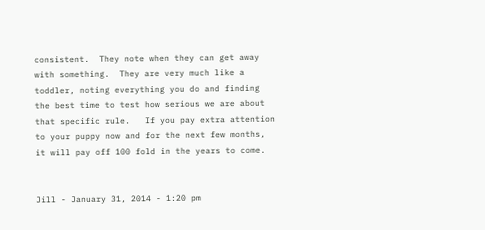consistent.  They note when they can get away with something.  They are very much like a toddler, noting everything you do and finding the best time to test how serious we are about that specific rule.   If you pay extra attention to your puppy now and for the next few months, it will pay off 100 fold in the years to come.


Jill - January 31, 2014 - 1:20 pm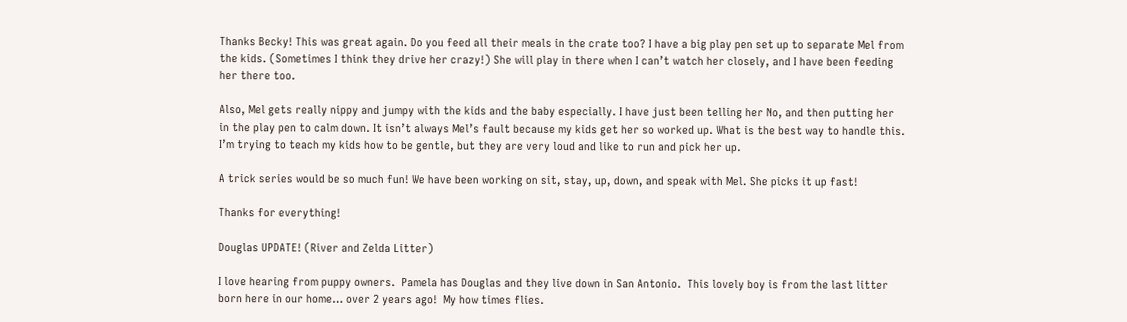Thanks Becky! This was great again. Do you feed all their meals in the crate too? I have a big play pen set up to separate Mel from the kids. (Sometimes I think they drive her crazy!) She will play in there when I can’t watch her closely, and I have been feeding her there too.

Also, Mel gets really nippy and jumpy with the kids and the baby especially. I have just been telling her No, and then putting her in the play pen to calm down. It isn’t always Mel’s fault because my kids get her so worked up. What is the best way to handle this. I’m trying to teach my kids how to be gentle, but they are very loud and like to run and pick her up.

A trick series would be so much fun! We have been working on sit, stay, up, down, and speak with Mel. She picks it up fast!

Thanks for everything!

Douglas UPDATE! (River and Zelda Litter)

I love hearing from puppy owners.  Pamela has Douglas and they live down in San Antonio.  This lovely boy is from the last litter born here in our home… over 2 years ago!  My how times flies.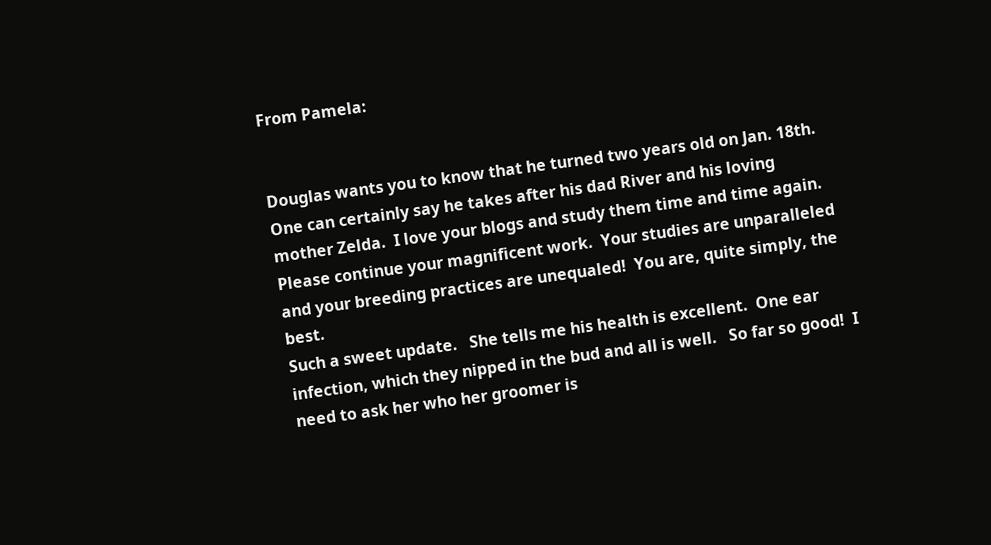From Pamela:


Douglas wants you to know that he turned two years old on Jan. 18th.
One can certainly say he takes after his dad River and his loving
mother Zelda.  I love your blogs and study them time and time again.
Please continue your magnificent work.  Your studies are unparalleled
and your breeding practices are unequaled!  You are, quite simply, the best.
Such a sweet update.   She tells me his health is excellent.  One ear infection, which they nipped in the bud and all is well.   So far so good!  I need to ask her who her groomer is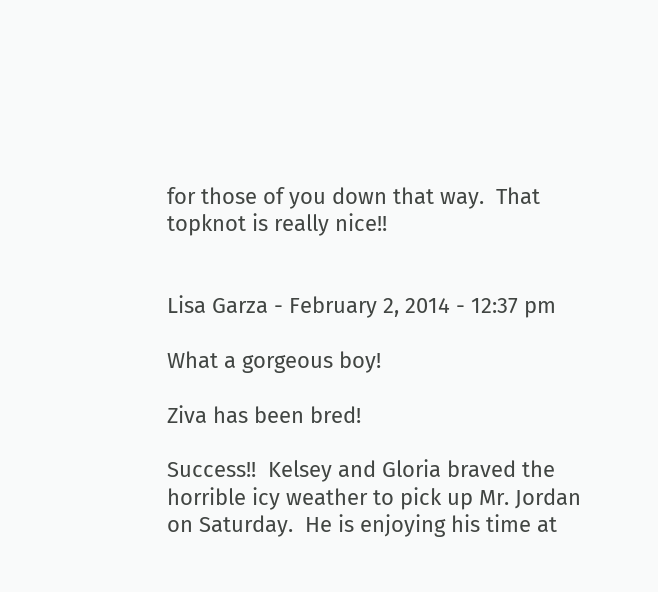for those of you down that way.  That topknot is really nice!!


Lisa Garza - February 2, 2014 - 12:37 pm

What a gorgeous boy!

Ziva has been bred!

Success!!  Kelsey and Gloria braved the horrible icy weather to pick up Mr. Jordan on Saturday.  He is enjoying his time at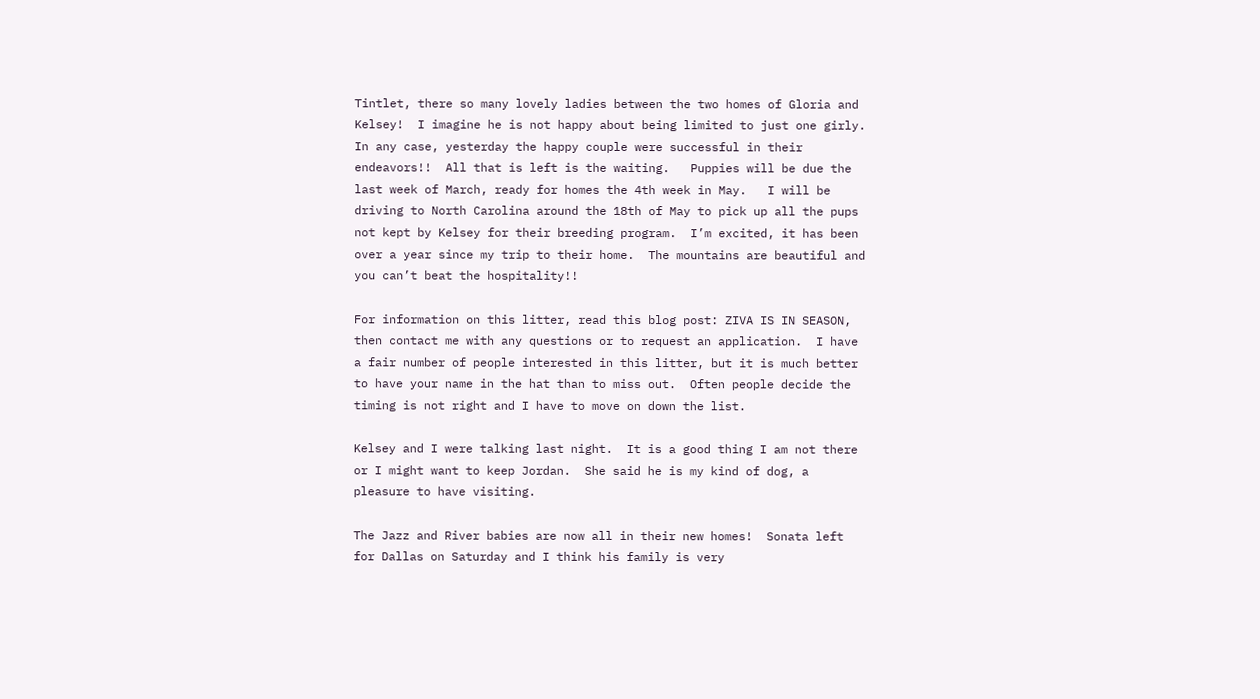Tintlet, there so many lovely ladies between the two homes of Gloria and Kelsey!  I imagine he is not happy about being limited to just one girly.  In any case, yesterday the happy couple were successful in their endeavors!!  All that is left is the waiting.   Puppies will be due the last week of March, ready for homes the 4th week in May.   I will be driving to North Carolina around the 18th of May to pick up all the pups not kept by Kelsey for their breeding program.  I’m excited, it has been over a year since my trip to their home.  The mountains are beautiful and you can’t beat the hospitality!!

For information on this litter, read this blog post: ZIVA IS IN SEASON, then contact me with any questions or to request an application.  I have a fair number of people interested in this litter, but it is much better to have your name in the hat than to miss out.  Often people decide the timing is not right and I have to move on down the list.

Kelsey and I were talking last night.  It is a good thing I am not there or I might want to keep Jordan.  She said he is my kind of dog, a pleasure to have visiting.

The Jazz and River babies are now all in their new homes!  Sonata left for Dallas on Saturday and I think his family is very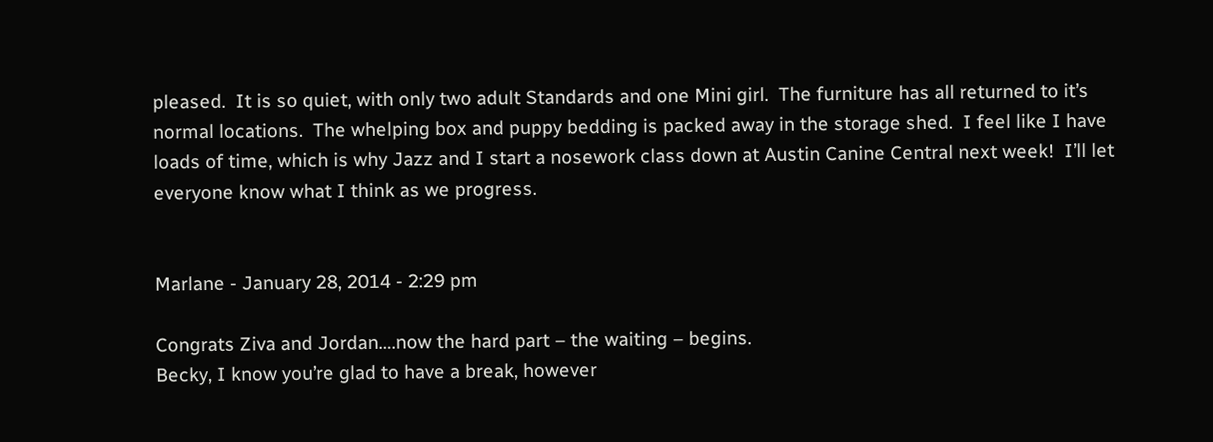pleased.  It is so quiet, with only two adult Standards and one Mini girl.  The furniture has all returned to it’s normal locations.  The whelping box and puppy bedding is packed away in the storage shed.  I feel like I have loads of time, which is why Jazz and I start a nosework class down at Austin Canine Central next week!  I’ll let everyone know what I think as we progress.


Marlane - January 28, 2014 - 2:29 pm

Congrats Ziva and Jordan….now the hard part – the waiting – begins.
Becky, I know you’re glad to have a break, however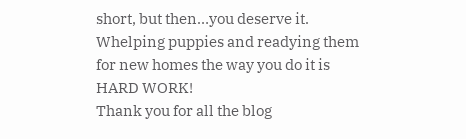short, but then…you deserve it. Whelping puppies and readying them for new homes the way you do it is HARD WORK!
Thank you for all the blog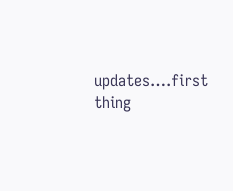updates….first thing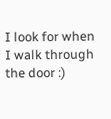I look for when I walk through the door :)